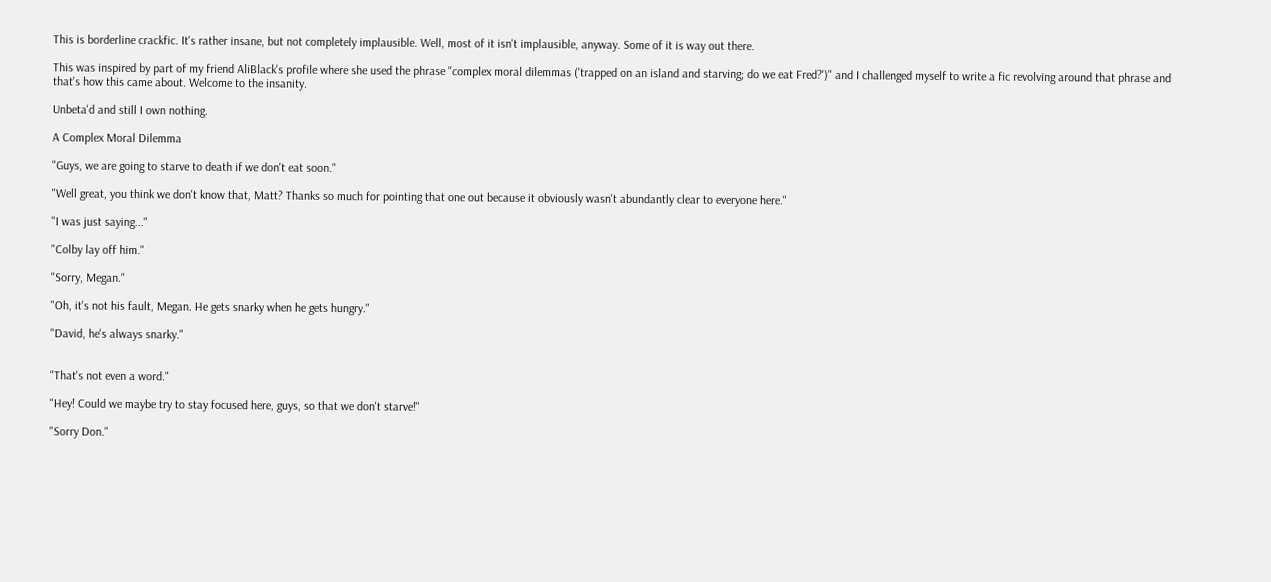This is borderline crackfic. It's rather insane, but not completely implausible. Well, most of it isn't implausible, anyway. Some of it is way out there.

This was inspired by part of my friend AliBlack's profile where she used the phrase "complex moral dilemmas ('trapped on an island and starving; do we eat Fred?')" and I challenged myself to write a fic revolving around that phrase and that's how this came about. Welcome to the insanity.

Unbeta'd and still I own nothing.

A Complex Moral Dilemma

"Guys, we are going to starve to death if we don't eat soon."

"Well great, you think we don't know that, Matt? Thanks so much for pointing that one out because it obviously wasn't abundantly clear to everyone here."

"I was just saying..."

"Colby lay off him."

"Sorry, Megan."

"Oh, it's not his fault, Megan. He gets snarky when he gets hungry."

"David, he's always snarky."


"That's not even a word."

"Hey! Could we maybe try to stay focused here, guys, so that we don't starve!"

"Sorry Don."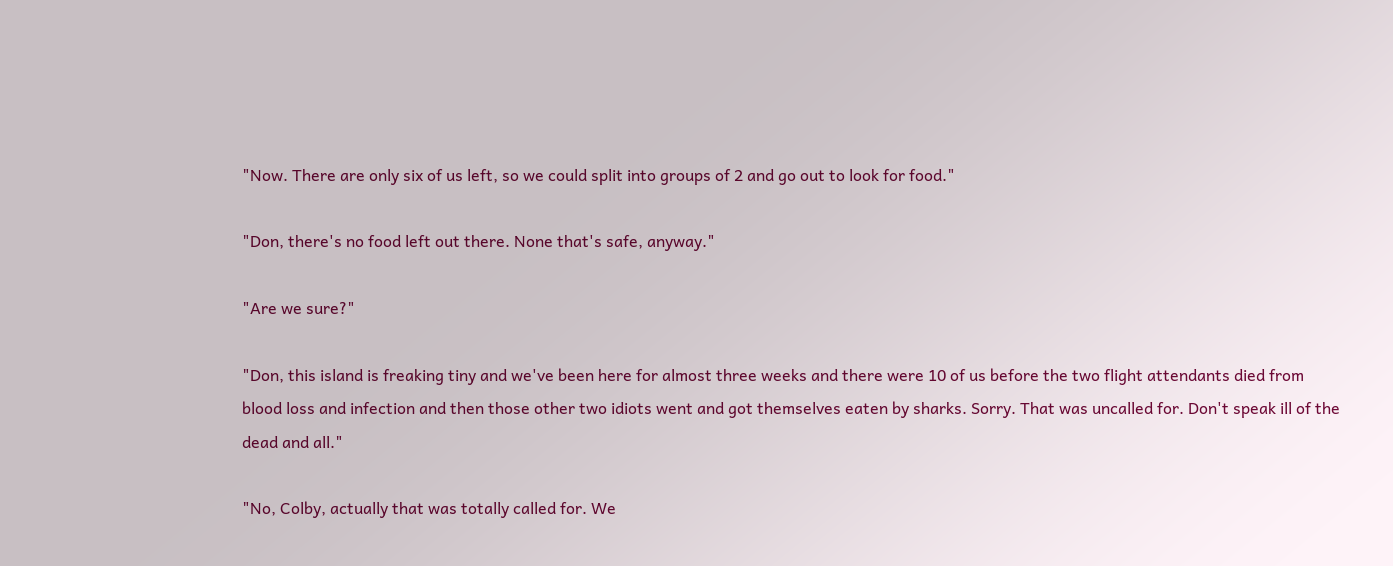"Now. There are only six of us left, so we could split into groups of 2 and go out to look for food."

"Don, there's no food left out there. None that's safe, anyway."

"Are we sure?"

"Don, this island is freaking tiny and we've been here for almost three weeks and there were 10 of us before the two flight attendants died from blood loss and infection and then those other two idiots went and got themselves eaten by sharks. Sorry. That was uncalled for. Don't speak ill of the dead and all."

"No, Colby, actually that was totally called for. We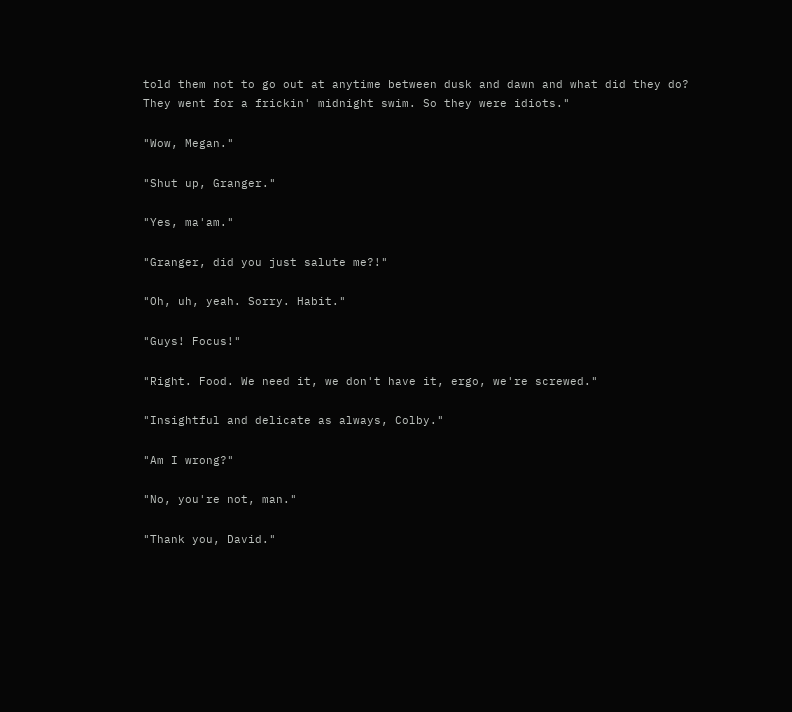told them not to go out at anytime between dusk and dawn and what did they do? They went for a frickin' midnight swim. So they were idiots."

"Wow, Megan."

"Shut up, Granger."

"Yes, ma'am."

"Granger, did you just salute me?!"

"Oh, uh, yeah. Sorry. Habit."

"Guys! Focus!"

"Right. Food. We need it, we don't have it, ergo, we're screwed."

"Insightful and delicate as always, Colby."

"Am I wrong?"

"No, you're not, man."

"Thank you, David."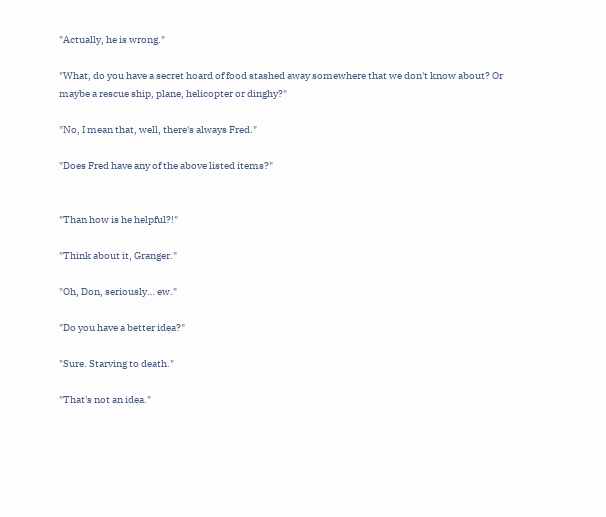"Actually, he is wrong."

"What, do you have a secret hoard of food stashed away somewhere that we don't know about? Or maybe a rescue ship, plane, helicopter or dinghy?"

"No, I mean that, well, there's always Fred."

"Does Fred have any of the above listed items?"


"Than how is he helpful?!"

"Think about it, Granger."

"Oh, Don, seriously… ew."

"Do you have a better idea?"

"Sure. Starving to death."

"That's not an idea."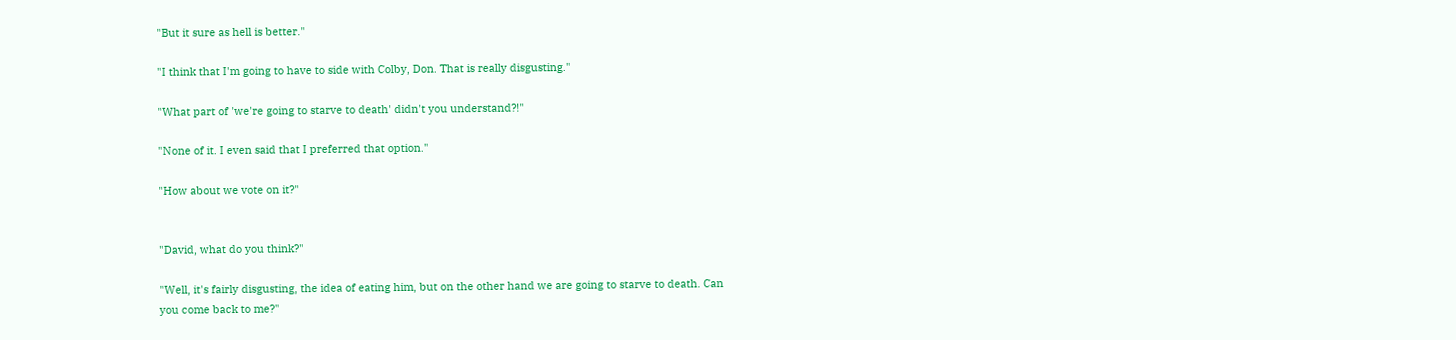"But it sure as hell is better."

"I think that I'm going to have to side with Colby, Don. That is really disgusting."

"What part of 'we're going to starve to death' didn't you understand?!"

"None of it. I even said that I preferred that option."

"How about we vote on it?"


"David, what do you think?"

"Well, it's fairly disgusting, the idea of eating him, but on the other hand we are going to starve to death. Can you come back to me?"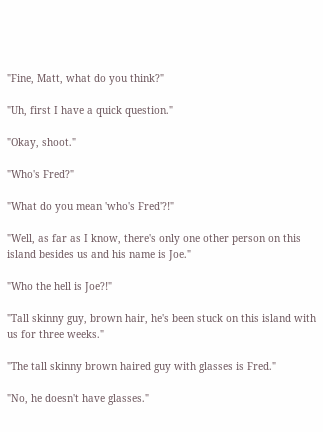"Fine, Matt, what do you think?"

"Uh, first I have a quick question."

"Okay, shoot."

"Who's Fred?"

"What do you mean 'who's Fred'?!"

"Well, as far as I know, there's only one other person on this island besides us and his name is Joe."

"Who the hell is Joe?!"

"Tall skinny guy, brown hair, he's been stuck on this island with us for three weeks."

"The tall skinny brown haired guy with glasses is Fred."

"No, he doesn't have glasses."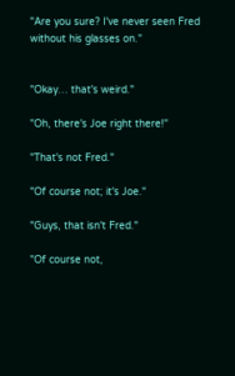"Are you sure? I've never seen Fred without his glasses on."


"Okay… that's weird."

"Oh, there's Joe right there!"

"That's not Fred."

"Of course not; it's Joe."

"Guys, that isn't Fred."

"Of course not,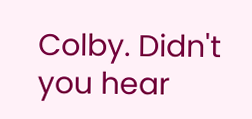Colby. Didn't you hear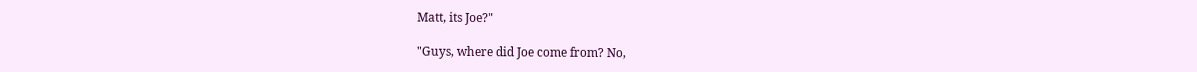Matt, its Joe?"

"Guys, where did Joe come from? No,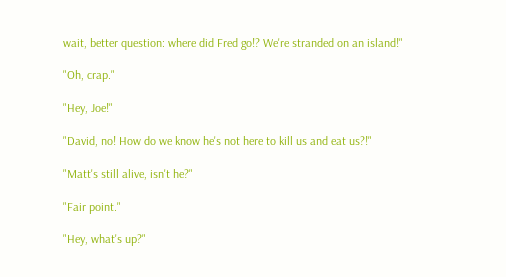wait, better question: where did Fred go!? We're stranded on an island!"

"Oh, crap."

"Hey, Joe!"

"David, no! How do we know he's not here to kill us and eat us?!"

"Matt's still alive, isn't he?"

"Fair point."

"Hey, what's up?"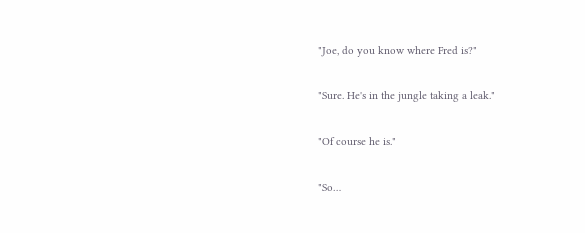"Joe, do you know where Fred is?"

"Sure. He's in the jungle taking a leak."

"Of course he is."

"So…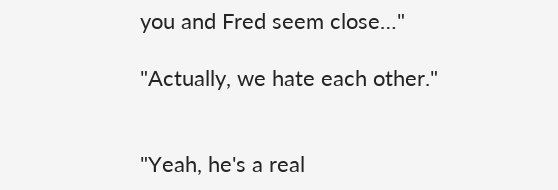you and Fred seem close…"

"Actually, we hate each other."


"Yeah, he's a real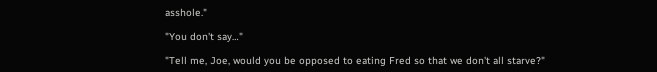asshole."

"You don't say…"

"Tell me, Joe, would you be opposed to eating Fred so that we don't all starve?"